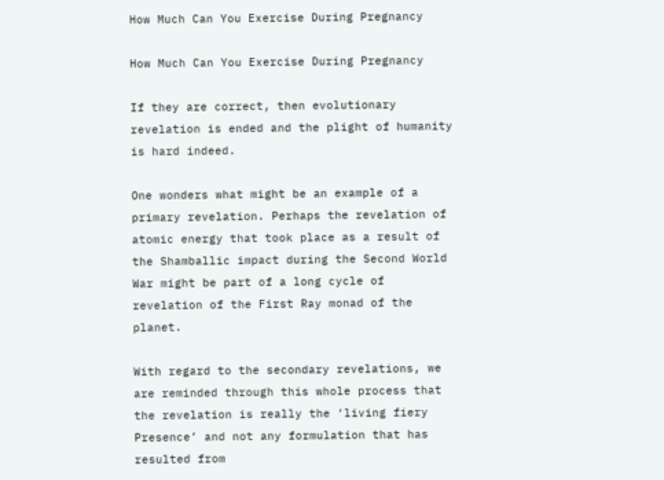How Much Can You Exercise During Pregnancy

How Much Can You Exercise During Pregnancy

If they are correct, then evolutionary revelation is ended and the plight of humanity is hard indeed.

One wonders what might be an example of a primary revelation. Perhaps the revelation of atomic energy that took place as a result of the Shamballic impact during the Second World War might be part of a long cycle of revelation of the First Ray monad of the planet.

With regard to the secondary revelations, we are reminded through this whole process that the revelation is really the ‘living fiery Presence’ and not any formulation that has resulted from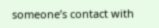someone’s contact with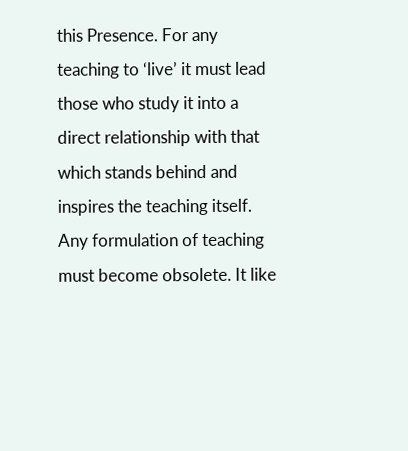this Presence. For any teaching to ‘live’ it must lead those who study it into a direct relationship with that which stands behind and inspires the teaching itself. Any formulation of teaching must become obsolete. It like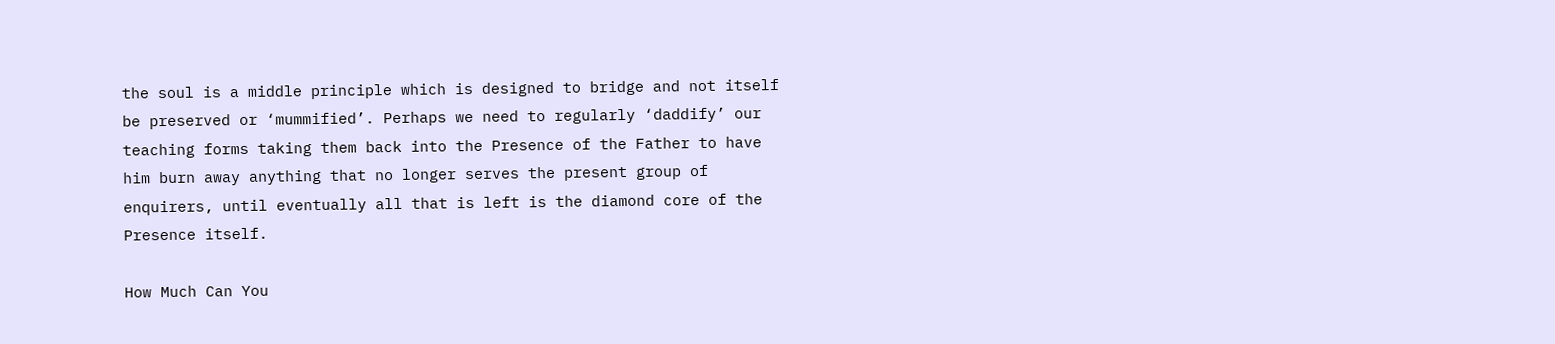the soul is a middle principle which is designed to bridge and not itself be preserved or ‘mummified’. Perhaps we need to regularly ‘daddify’ our teaching forms taking them back into the Presence of the Father to have him burn away anything that no longer serves the present group of enquirers, until eventually all that is left is the diamond core of the Presence itself.

How Much Can You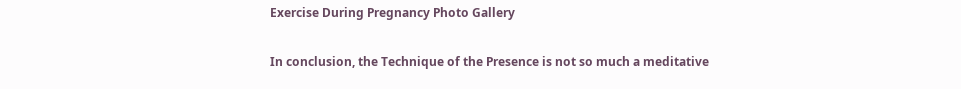Exercise During Pregnancy Photo Gallery

In conclusion, the Technique of the Presence is not so much a meditative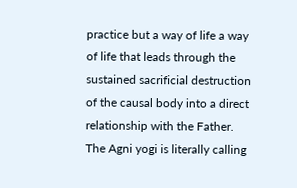practice but a way of life a way of life that leads through the sustained sacrificial destruction of the causal body into a direct relationship with the Father. The Agni yogi is literally calling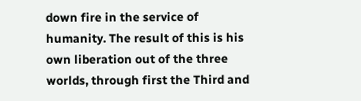down fire in the service of humanity. The result of this is his own liberation out of the three worlds, through first the Third and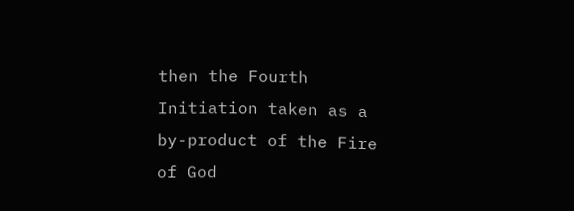then the Fourth Initiation taken as a by-product of the Fire of God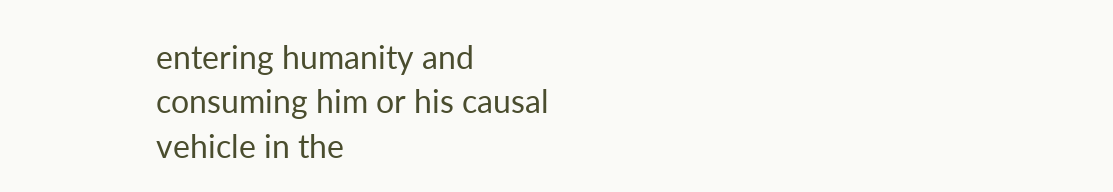entering humanity and consuming him or his causal vehicle in the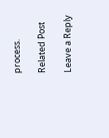process.

Related Post

Leave a Reply